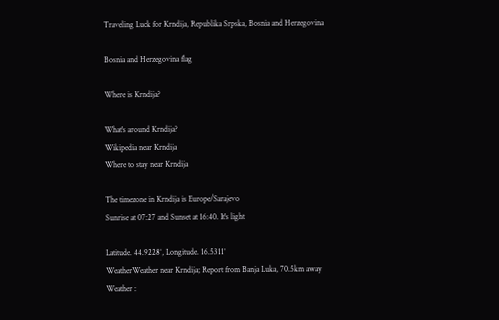Traveling Luck for Krndija, Republika Srpska, Bosnia and Herzegovina

Bosnia and Herzegovina flag

Where is Krndija?

What's around Krndija?
Wikipedia near Krndija
Where to stay near Krndija

The timezone in Krndija is Europe/Sarajevo
Sunrise at 07:27 and Sunset at 16:40. It's light

Latitude. 44.9228°, Longitude. 16.5311°
WeatherWeather near Krndija; Report from Banja Luka, 70.5km away
Weather :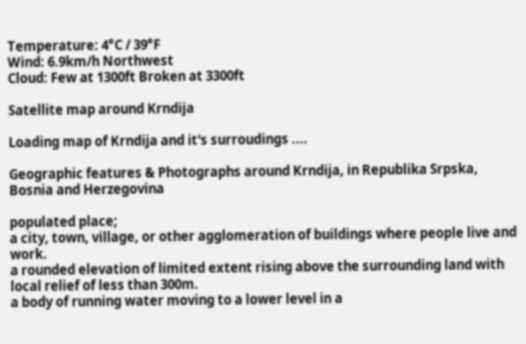Temperature: 4°C / 39°F
Wind: 6.9km/h Northwest
Cloud: Few at 1300ft Broken at 3300ft

Satellite map around Krndija

Loading map of Krndija and it's surroudings ....

Geographic features & Photographs around Krndija, in Republika Srpska, Bosnia and Herzegovina

populated place;
a city, town, village, or other agglomeration of buildings where people live and work.
a rounded elevation of limited extent rising above the surrounding land with local relief of less than 300m.
a body of running water moving to a lower level in a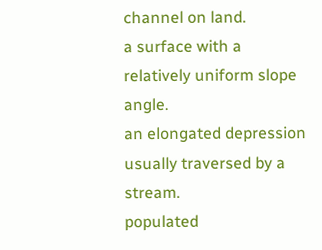channel on land.
a surface with a relatively uniform slope angle.
an elongated depression usually traversed by a stream.
populated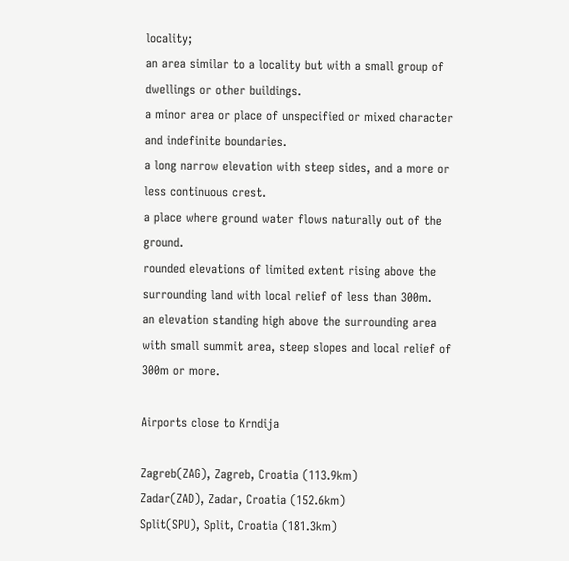locality;
an area similar to a locality but with a small group of dwellings or other buildings.
a minor area or place of unspecified or mixed character and indefinite boundaries.
a long narrow elevation with steep sides, and a more or less continuous crest.
a place where ground water flows naturally out of the ground.
rounded elevations of limited extent rising above the surrounding land with local relief of less than 300m.
an elevation standing high above the surrounding area with small summit area, steep slopes and local relief of 300m or more.

Airports close to Krndija

Zagreb(ZAG), Zagreb, Croatia (113.9km)
Zadar(ZAD), Zadar, Croatia (152.6km)
Split(SPU), Split, Croatia (181.3km)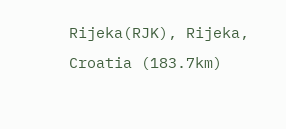Rijeka(RJK), Rijeka, Croatia (183.7km)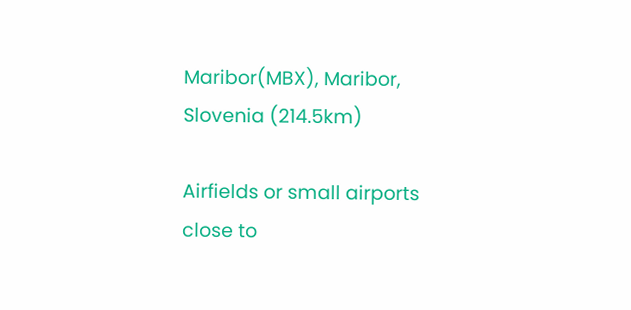Maribor(MBX), Maribor, Slovenia (214.5km)

Airfields or small airports close to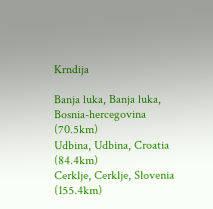Krndija

Banja luka, Banja luka, Bosnia-hercegovina (70.5km)
Udbina, Udbina, Croatia (84.4km)
Cerklje, Cerklje, Slovenia (155.4km)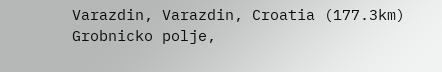Varazdin, Varazdin, Croatia (177.3km)
Grobnicko polje,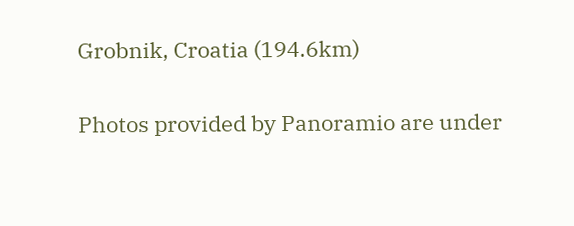Grobnik, Croatia (194.6km)

Photos provided by Panoramio are under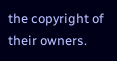the copyright of their owners.